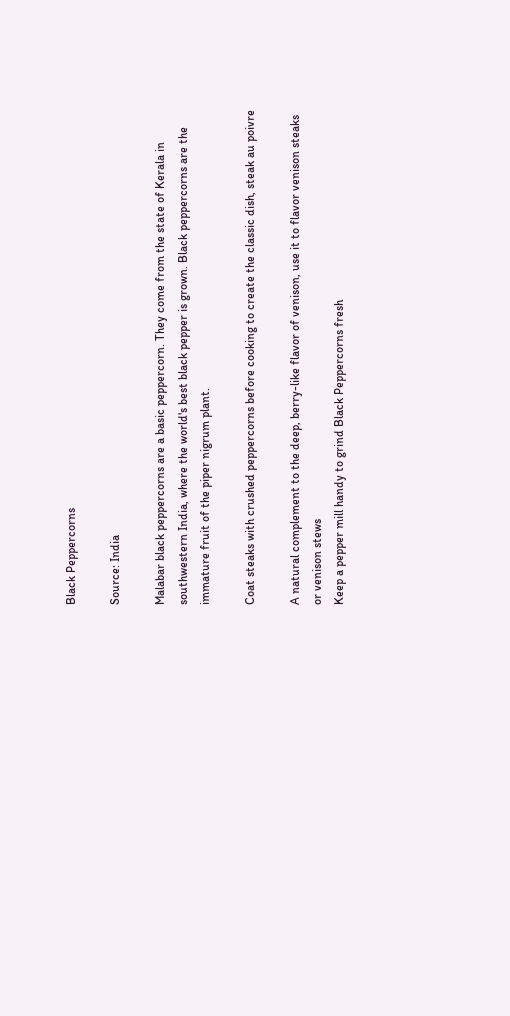Black Peppercorns

Source: India

Malabar black peppercorns are a basic peppercorn. They come from the state of Kerala in southwestern India, where the world's best black pepper is grown. Black peppercorns are the immature fruit of the piper nigrum plant.

Coat steaks with crushed peppercorns before cooking to create the classic dish, steak au poivre

A natural complement to the deep, berry-like flavor of venison, use it to flavor venison steaks or venison stews
Keep a pepper mill handy to grind Black Peppercorns fresh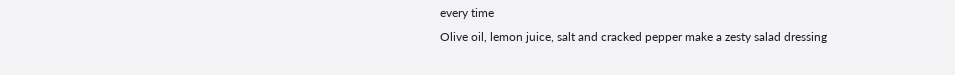every time
Olive oil, lemon juice, salt and cracked pepper make a zesty salad dressing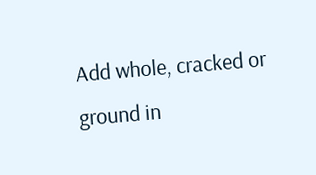Add whole, cracked or ground in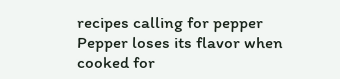recipes calling for pepper
Pepper loses its flavor when cooked for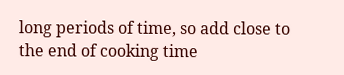long periods of time, so add close to the end of cooking time